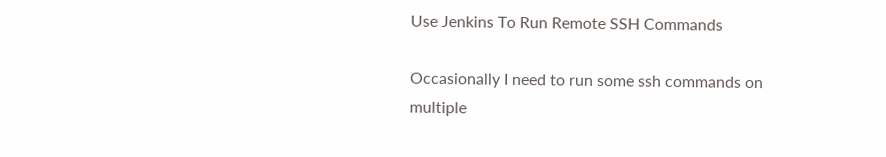Use Jenkins To Run Remote SSH Commands

Occasionally I need to run some ssh commands on multiple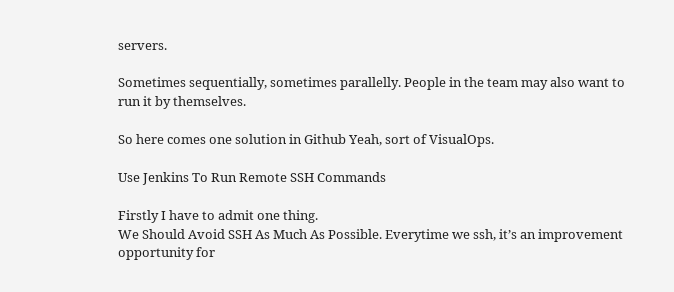servers.

Sometimes sequentially, sometimes parallelly. People in the team may also want to run it by themselves.

So here comes one solution in Github Yeah, sort of VisualOps.

Use Jenkins To Run Remote SSH Commands

Firstly I have to admit one thing.
We Should Avoid SSH As Much As Possible. Everytime we ssh, it’s an improvement opportunity for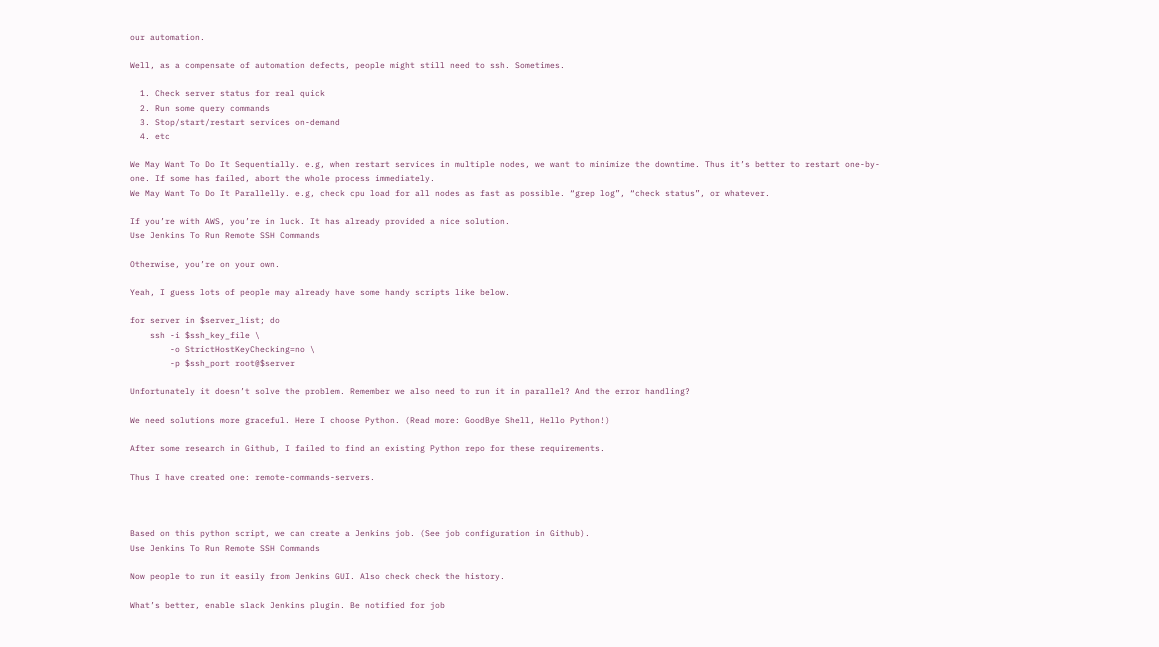our automation.

Well, as a compensate of automation defects, people might still need to ssh. Sometimes.

  1. Check server status for real quick
  2. Run some query commands
  3. Stop/start/restart services on-demand
  4. etc

We May Want To Do It Sequentially. e.g, when restart services in multiple nodes, we want to minimize the downtime. Thus it’s better to restart one-by-one. If some has failed, abort the whole process immediately.
We May Want To Do It Parallelly. e.g, check cpu load for all nodes as fast as possible. “grep log”, “check status”, or whatever.

If you’re with AWS, you’re in luck. It has already provided a nice solution.
Use Jenkins To Run Remote SSH Commands

Otherwise, you’re on your own.

Yeah, I guess lots of people may already have some handy scripts like below.

for server in $server_list; do
    ssh -i $ssh_key_file \
        -o StrictHostKeyChecking=no \
        -p $ssh_port root@$server

Unfortunately it doesn’t solve the problem. Remember we also need to run it in parallel? And the error handling?

We need solutions more graceful. Here I choose Python. (Read more: GoodBye Shell, Hello Python!)

After some research in Github, I failed to find an existing Python repo for these requirements.

Thus I have created one: remote-commands-servers.



Based on this python script, we can create a Jenkins job. (See job configuration in Github).
Use Jenkins To Run Remote SSH Commands

Now people to run it easily from Jenkins GUI. Also check check the history.

What’s better, enable slack Jenkins plugin. Be notified for job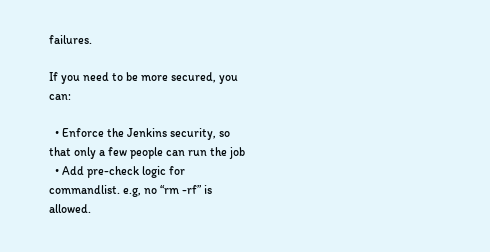failures.

If you need to be more secured, you can:

  • Enforce the Jenkins security, so that only a few people can run the job
  • Add pre-check logic for commandlist. e.g, no “rm -rf” is allowed.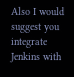Also I would suggest you integrate Jenkins with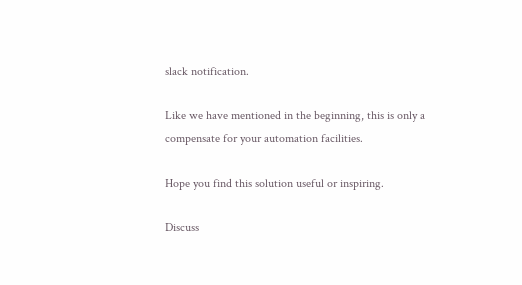slack notification.

Like we have mentioned in the beginning, this is only a compensate for your automation facilities.

Hope you find this solution useful or inspiring.

Discuss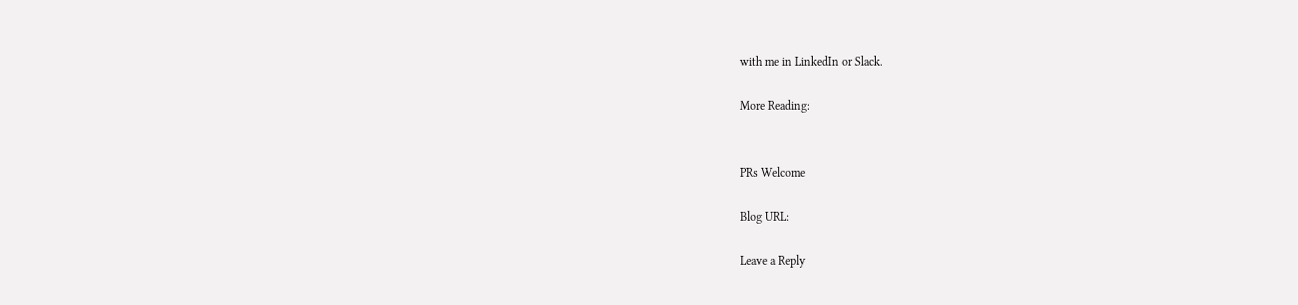with me in LinkedIn or Slack.

More Reading:


PRs Welcome

Blog URL:

Leave a Reply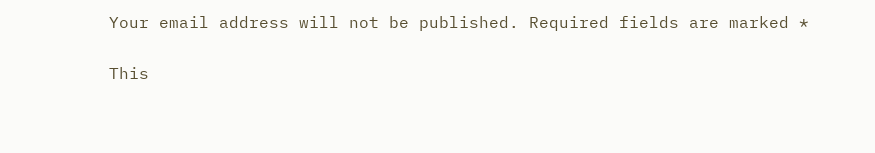Your email address will not be published. Required fields are marked *

This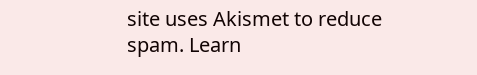site uses Akismet to reduce spam. Learn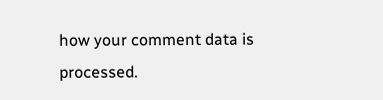how your comment data is processed.